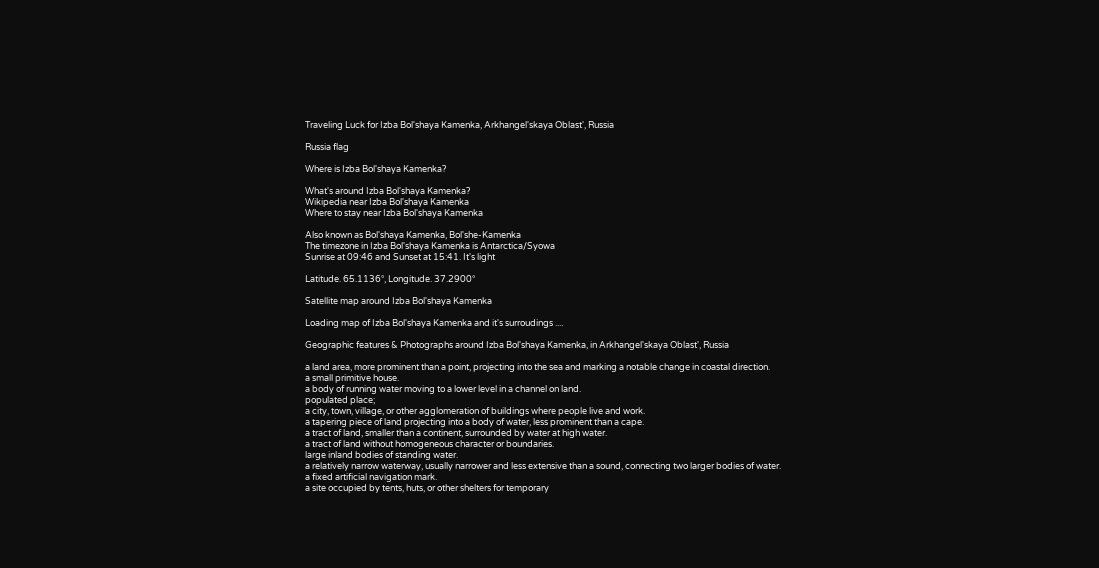Traveling Luck for Izba Bol'shaya Kamenka, Arkhangel'skaya Oblast', Russia

Russia flag

Where is Izba Bol'shaya Kamenka?

What's around Izba Bol'shaya Kamenka?
Wikipedia near Izba Bol'shaya Kamenka
Where to stay near Izba Bol'shaya Kamenka

Also known as Bol'shaya Kamenka, Bol'she-Kamenka
The timezone in Izba Bol'shaya Kamenka is Antarctica/Syowa
Sunrise at 09:46 and Sunset at 15:41. It's light

Latitude. 65.1136°, Longitude. 37.2900°

Satellite map around Izba Bol'shaya Kamenka

Loading map of Izba Bol'shaya Kamenka and it's surroudings ....

Geographic features & Photographs around Izba Bol'shaya Kamenka, in Arkhangel'skaya Oblast', Russia

a land area, more prominent than a point, projecting into the sea and marking a notable change in coastal direction.
a small primitive house.
a body of running water moving to a lower level in a channel on land.
populated place;
a city, town, village, or other agglomeration of buildings where people live and work.
a tapering piece of land projecting into a body of water, less prominent than a cape.
a tract of land, smaller than a continent, surrounded by water at high water.
a tract of land without homogeneous character or boundaries.
large inland bodies of standing water.
a relatively narrow waterway, usually narrower and less extensive than a sound, connecting two larger bodies of water.
a fixed artificial navigation mark.
a site occupied by tents, huts, or other shelters for temporary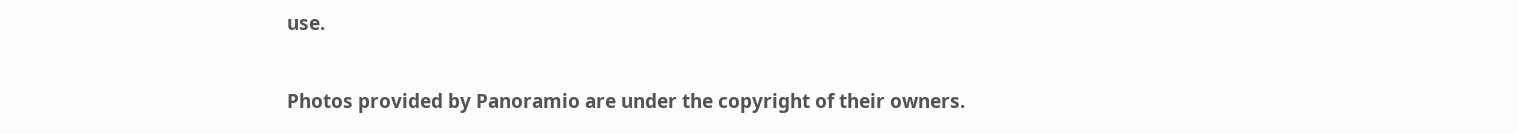use.

Photos provided by Panoramio are under the copyright of their owners.